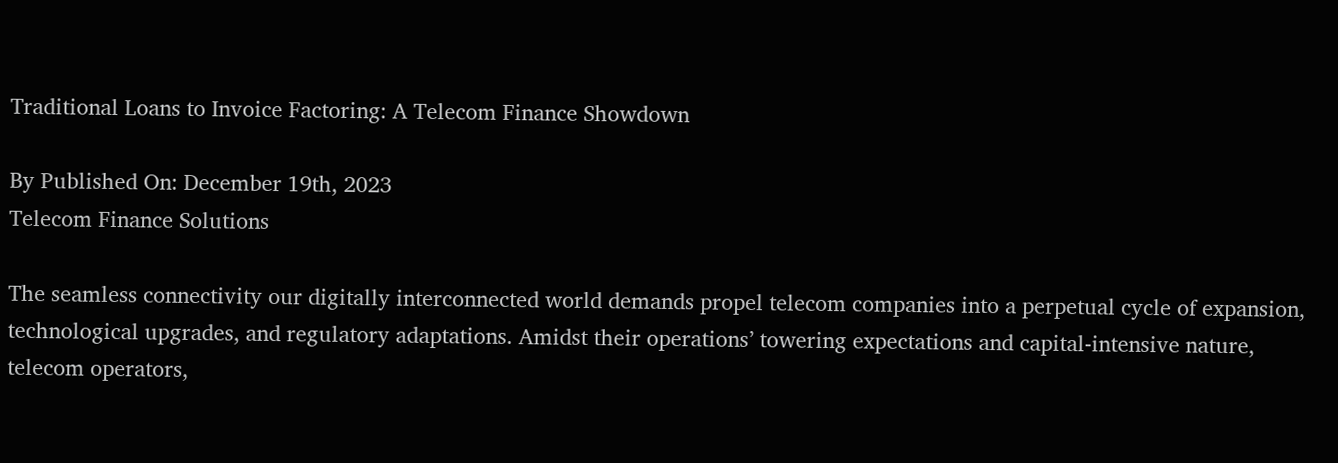Traditional Loans to Invoice Factoring: A Telecom Finance Showdown

By Published On: December 19th, 2023
Telecom Finance Solutions

The seamless connectivity our digitally interconnected world demands propel telecom companies into a perpetual cycle of expansion, technological upgrades, and regulatory adaptations. Amidst their operations’ towering expectations and capital-intensive nature, telecom operators,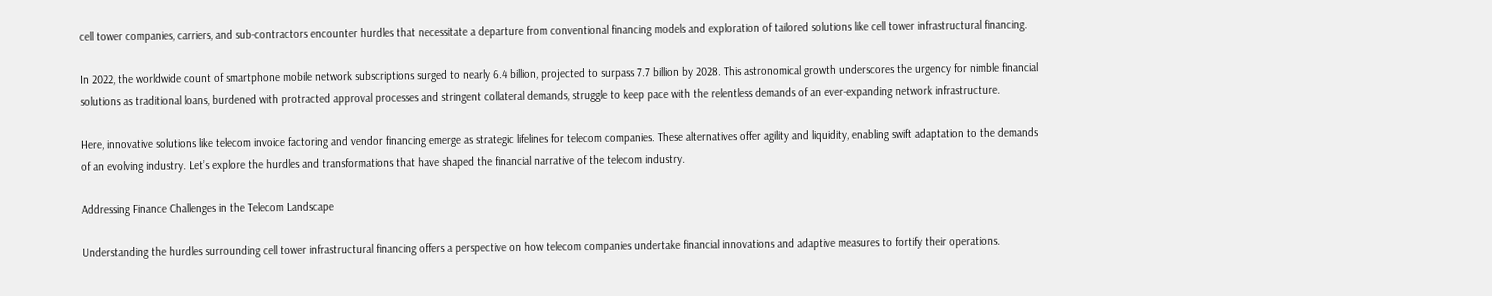cell tower companies, carriers, and sub-contractors encounter hurdles that necessitate a departure from conventional financing models and exploration of tailored solutions like cell tower infrastructural financing.

In 2022, the worldwide count of smartphone mobile network subscriptions surged to nearly 6.4 billion, projected to surpass 7.7 billion by 2028. This astronomical growth underscores the urgency for nimble financial solutions as traditional loans, burdened with protracted approval processes and stringent collateral demands, struggle to keep pace with the relentless demands of an ever-expanding network infrastructure.

Here, innovative solutions like telecom invoice factoring and vendor financing emerge as strategic lifelines for telecom companies. These alternatives offer agility and liquidity, enabling swift adaptation to the demands of an evolving industry. Let’s explore the hurdles and transformations that have shaped the financial narrative of the telecom industry.

Addressing Finance Challenges in the Telecom Landscape

Understanding the hurdles surrounding cell tower infrastructural financing offers a perspective on how telecom companies undertake financial innovations and adaptive measures to fortify their operations.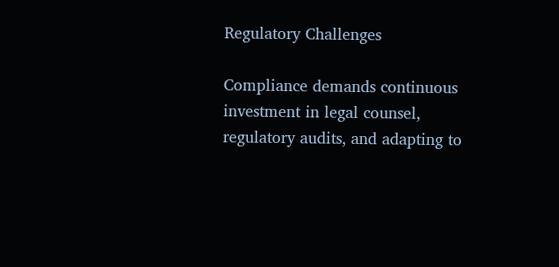Regulatory Challenges

Compliance demands continuous investment in legal counsel, regulatory audits, and adapting to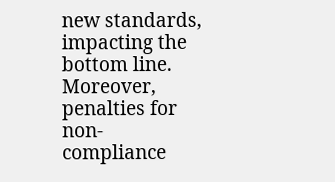new standards, impacting the bottom line. Moreover, penalties for non-compliance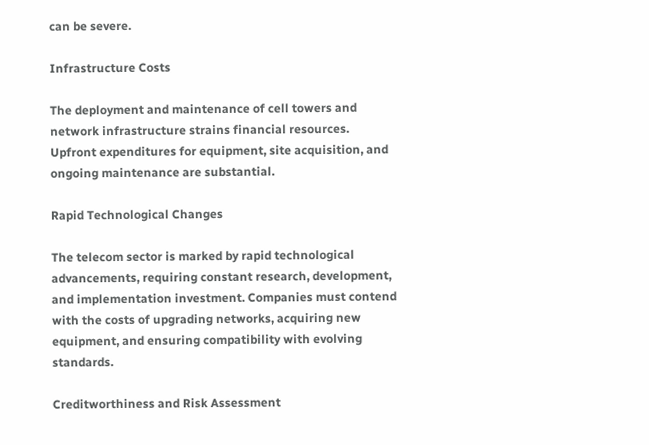can be severe.

Infrastructure Costs

The deployment and maintenance of cell towers and network infrastructure strains financial resources. Upfront expenditures for equipment, site acquisition, and ongoing maintenance are substantial.

Rapid Technological Changes

The telecom sector is marked by rapid technological advancements, requiring constant research, development, and implementation investment. Companies must contend with the costs of upgrading networks, acquiring new equipment, and ensuring compatibility with evolving standards.

Creditworthiness and Risk Assessment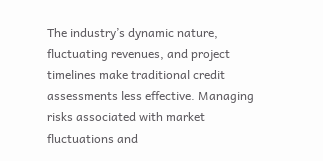The industry’s dynamic nature, fluctuating revenues, and project timelines make traditional credit assessments less effective. Managing risks associated with market fluctuations and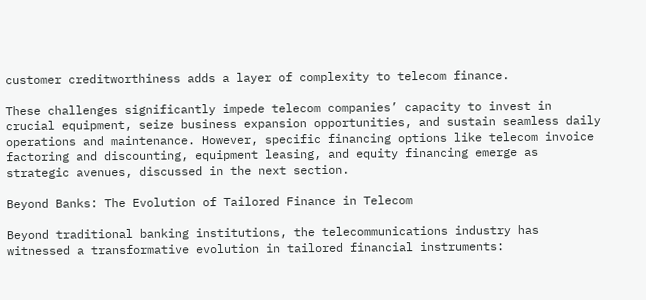customer creditworthiness adds a layer of complexity to telecom finance.

These challenges significantly impede telecom companies’ capacity to invest in crucial equipment, seize business expansion opportunities, and sustain seamless daily operations and maintenance. However, specific financing options like telecom invoice factoring and discounting, equipment leasing, and equity financing emerge as strategic avenues, discussed in the next section.

Beyond Banks: The Evolution of Tailored Finance in Telecom

Beyond traditional banking institutions, the telecommunications industry has witnessed a transformative evolution in tailored financial instruments: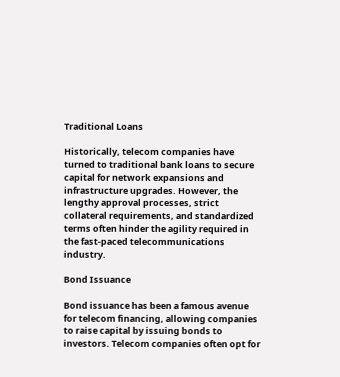Traditional Loans

Historically, telecom companies have turned to traditional bank loans to secure capital for network expansions and infrastructure upgrades. However, the lengthy approval processes, strict collateral requirements, and standardized terms often hinder the agility required in the fast-paced telecommunications industry.

Bond Issuance

Bond issuance has been a famous avenue for telecom financing, allowing companies to raise capital by issuing bonds to investors. Telecom companies often opt for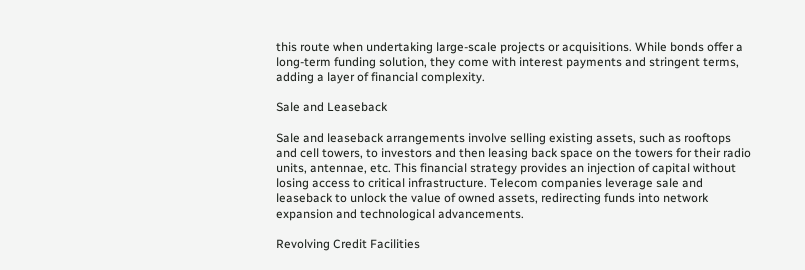this route when undertaking large-scale projects or acquisitions. While bonds offer a long-term funding solution, they come with interest payments and stringent terms, adding a layer of financial complexity.

Sale and Leaseback

Sale and leaseback arrangements involve selling existing assets, such as rooftops and cell towers, to investors and then leasing back space on the towers for their radio units, antennae, etc. This financial strategy provides an injection of capital without losing access to critical infrastructure. Telecom companies leverage sale and leaseback to unlock the value of owned assets, redirecting funds into network expansion and technological advancements.

Revolving Credit Facilities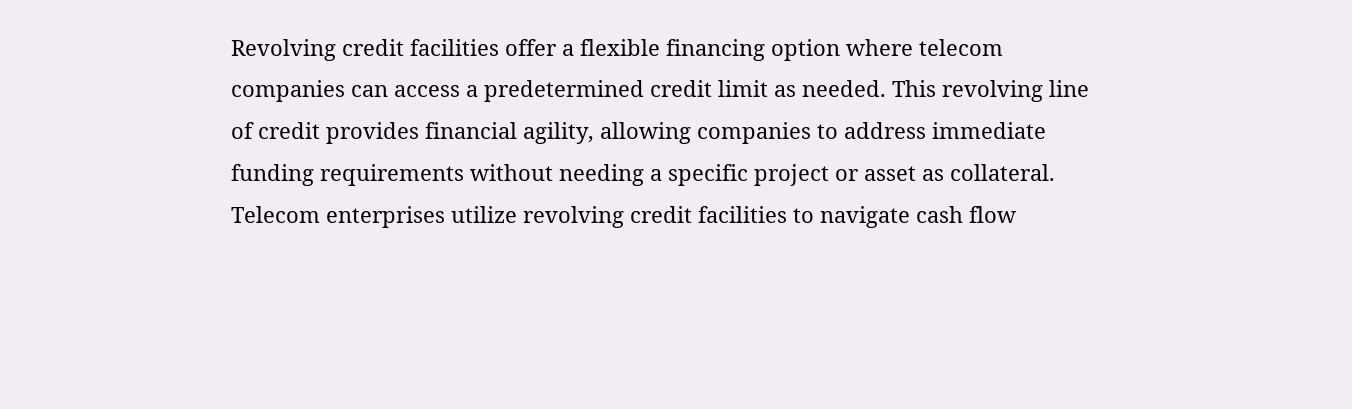Revolving credit facilities offer a flexible financing option where telecom companies can access a predetermined credit limit as needed. This revolving line of credit provides financial agility, allowing companies to address immediate funding requirements without needing a specific project or asset as collateral. Telecom enterprises utilize revolving credit facilities to navigate cash flow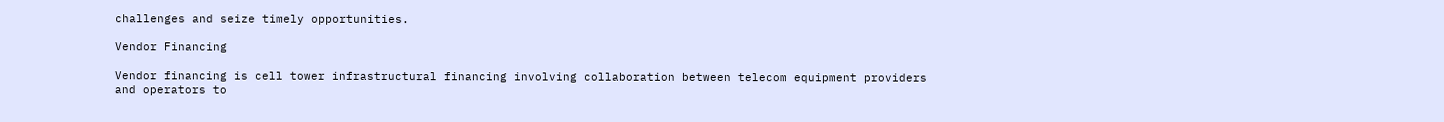challenges and seize timely opportunities.

Vendor Financing

Vendor financing is cell tower infrastructural financing involving collaboration between telecom equipment providers and operators to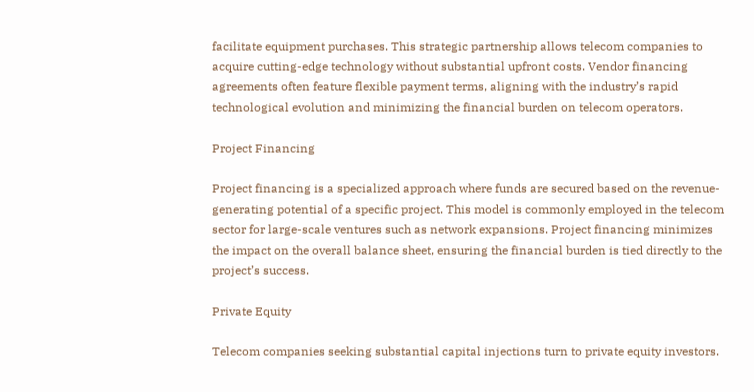facilitate equipment purchases. This strategic partnership allows telecom companies to acquire cutting-edge technology without substantial upfront costs. Vendor financing agreements often feature flexible payment terms, aligning with the industry’s rapid technological evolution and minimizing the financial burden on telecom operators.

Project Financing

Project financing is a specialized approach where funds are secured based on the revenue-generating potential of a specific project. This model is commonly employed in the telecom sector for large-scale ventures such as network expansions. Project financing minimizes the impact on the overall balance sheet, ensuring the financial burden is tied directly to the project’s success.

Private Equity

Telecom companies seeking substantial capital injections turn to private equity investors.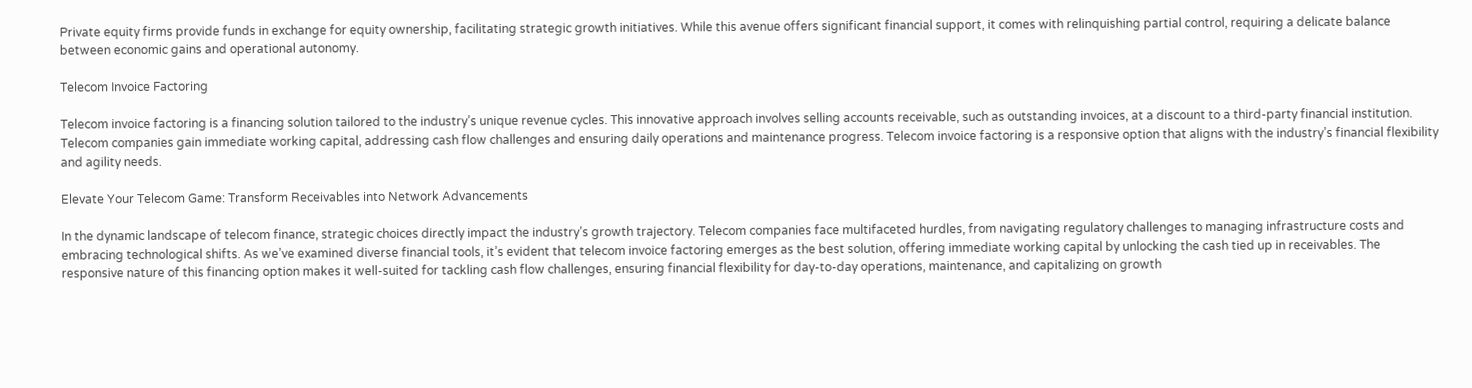Private equity firms provide funds in exchange for equity ownership, facilitating strategic growth initiatives. While this avenue offers significant financial support, it comes with relinquishing partial control, requiring a delicate balance between economic gains and operational autonomy.

Telecom Invoice Factoring

Telecom invoice factoring is a financing solution tailored to the industry’s unique revenue cycles. This innovative approach involves selling accounts receivable, such as outstanding invoices, at a discount to a third-party financial institution. Telecom companies gain immediate working capital, addressing cash flow challenges and ensuring daily operations and maintenance progress. Telecom invoice factoring is a responsive option that aligns with the industry’s financial flexibility and agility needs.

Elevate Your Telecom Game: Transform Receivables into Network Advancements

In the dynamic landscape of telecom finance, strategic choices directly impact the industry’s growth trajectory. Telecom companies face multifaceted hurdles, from navigating regulatory challenges to managing infrastructure costs and embracing technological shifts. As we’ve examined diverse financial tools, it’s evident that telecom invoice factoring emerges as the best solution, offering immediate working capital by unlocking the cash tied up in receivables. The responsive nature of this financing option makes it well-suited for tackling cash flow challenges, ensuring financial flexibility for day-to-day operations, maintenance, and capitalizing on growth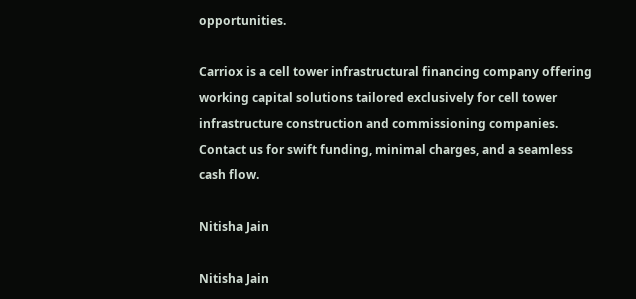opportunities.

Carriox is a cell tower infrastructural financing company offering working capital solutions tailored exclusively for cell tower infrastructure construction and commissioning companies. Contact us for swift funding, minimal charges, and a seamless cash flow.

Nitisha Jain

Nitisha Jain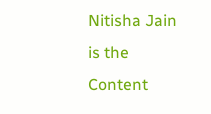Nitisha Jain is the Content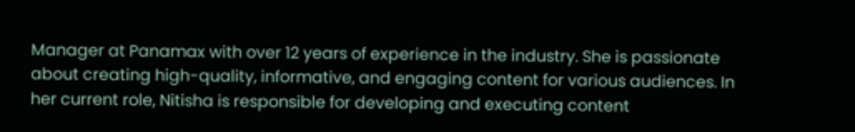Manager at Panamax with over 12 years of experience in the industry. She is passionate about creating high-quality, informative, and engaging content for various audiences. In her current role, Nitisha is responsible for developing and executing content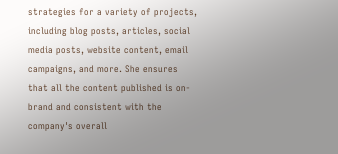strategies for a variety of projects, including blog posts, articles, social media posts, website content, email campaigns, and more. She ensures that all the content published is on-brand and consistent with the company's overall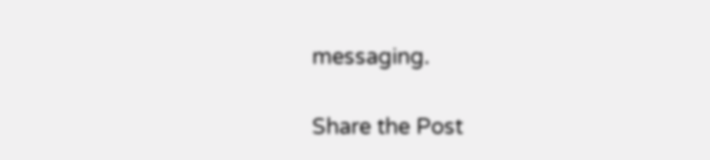messaging.

Share the Post